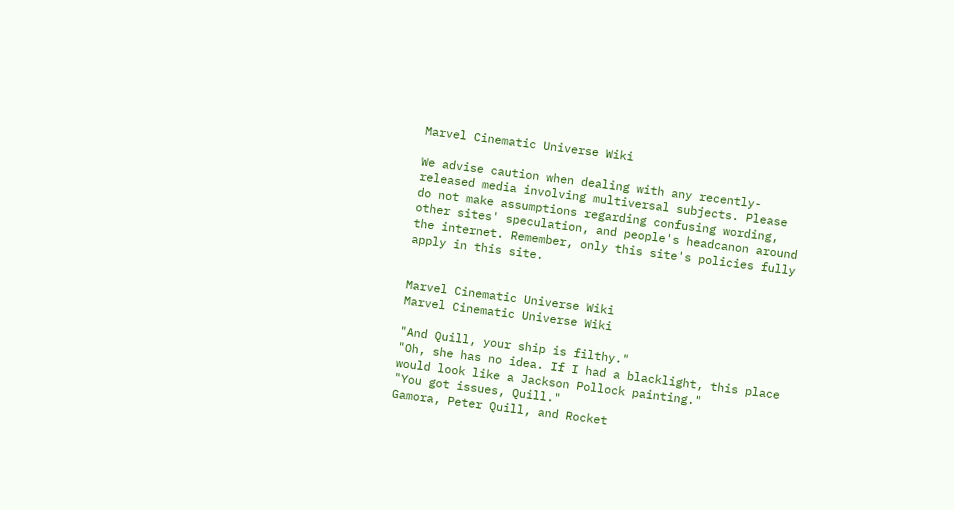Marvel Cinematic Universe Wiki

We advise caution when dealing with any recently-released media involving multiversal subjects. Please do not make assumptions regarding confusing wording, other sites' speculation, and people's headcanon around the internet. Remember, only this site's policies fully apply in this site.


Marvel Cinematic Universe Wiki
Marvel Cinematic Universe Wiki

"And Quill, your ship is filthy."
"Oh, she has no idea. If I had a blacklight, this place would look like a Jackson Pollock painting."
"You got issues, Quill."
Gamora, Peter Quill, and Rocket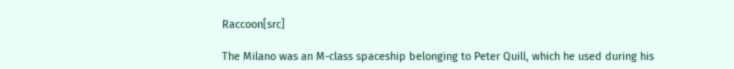Raccoon[src]

The Milano was an M-class spaceship belonging to Peter Quill, which he used during his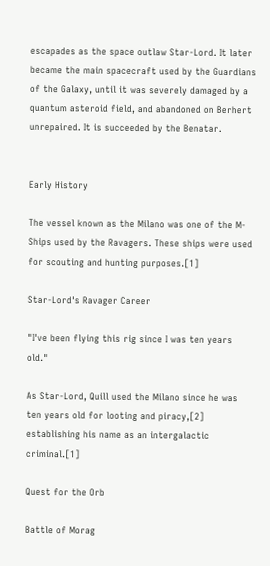escapades as the space outlaw Star-Lord. It later became the main spacecraft used by the Guardians of the Galaxy, until it was severely damaged by a quantum asteroid field, and abandoned on Berhert unrepaired. It is succeeded by the Benatar.


Early History

The vessel known as the Milano was one of the M-Ships used by the Ravagers. These ships were used for scouting and hunting purposes.[1]

Star-Lord's Ravager Career

"I've been flying this rig since I was ten years old."

As Star-Lord, Quill used the Milano since he was ten years old for looting and piracy,[2] establishing his name as an intergalactic criminal.[1]

Quest for the Orb

Battle of Morag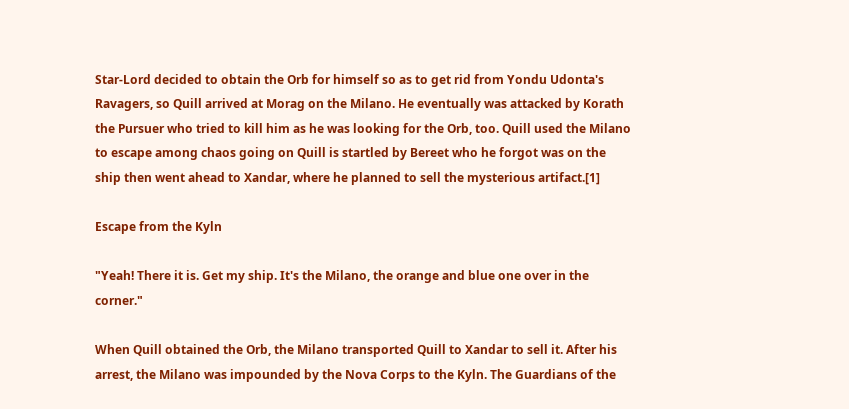Star-Lord decided to obtain the Orb for himself so as to get rid from Yondu Udonta's Ravagers, so Quill arrived at Morag on the Milano. He eventually was attacked by Korath the Pursuer who tried to kill him as he was looking for the Orb, too. Quill used the Milano to escape among chaos going on Quill is startled by Bereet who he forgot was on the ship then went ahead to Xandar, where he planned to sell the mysterious artifact.[1]

Escape from the Kyln

"Yeah! There it is. Get my ship. It's the Milano, the orange and blue one over in the corner."

When Quill obtained the Orb, the Milano transported Quill to Xandar to sell it. After his arrest, the Milano was impounded by the Nova Corps to the Kyln. The Guardians of the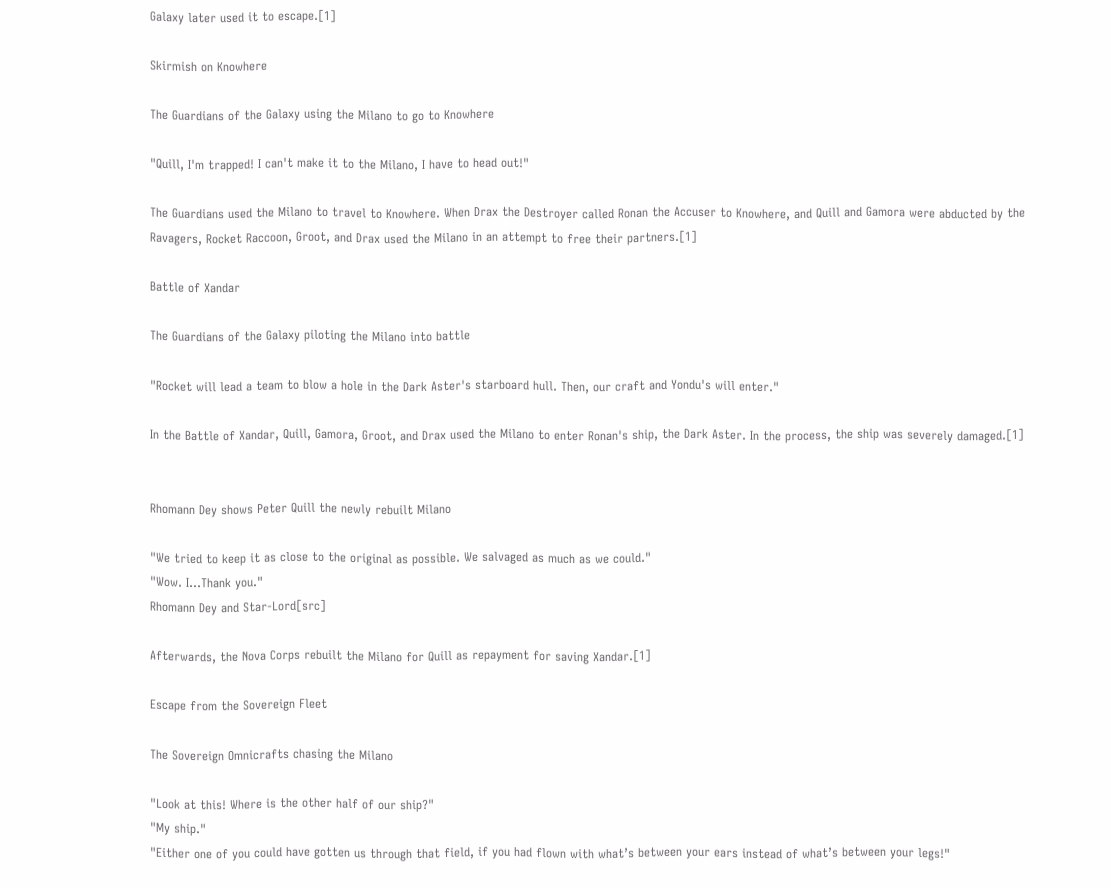Galaxy later used it to escape.[1]

Skirmish on Knowhere

The Guardians of the Galaxy using the Milano to go to Knowhere

"Quill, I'm trapped! I can't make it to the Milano, I have to head out!"

The Guardians used the Milano to travel to Knowhere. When Drax the Destroyer called Ronan the Accuser to Knowhere, and Quill and Gamora were abducted by the Ravagers, Rocket Raccoon, Groot, and Drax used the Milano in an attempt to free their partners.[1]

Battle of Xandar

The Guardians of the Galaxy piloting the Milano into battle

"Rocket will lead a team to blow a hole in the Dark Aster's starboard hull. Then, our craft and Yondu's will enter."

In the Battle of Xandar, Quill, Gamora, Groot, and Drax used the Milano to enter Ronan's ship, the Dark Aster. In the process, the ship was severely damaged.[1]


Rhomann Dey shows Peter Quill the newly rebuilt Milano

"We tried to keep it as close to the original as possible. We salvaged as much as we could."
"Wow. I...Thank you."
Rhomann Dey and Star-Lord[src]

Afterwards, the Nova Corps rebuilt the Milano for Quill as repayment for saving Xandar.[1]

Escape from the Sovereign Fleet

The Sovereign Omnicrafts chasing the Milano

"Look at this! Where is the other half of our ship?"
"My ship."
"Either one of you could have gotten us through that field, if you had flown with what’s between your ears instead of what’s between your legs!"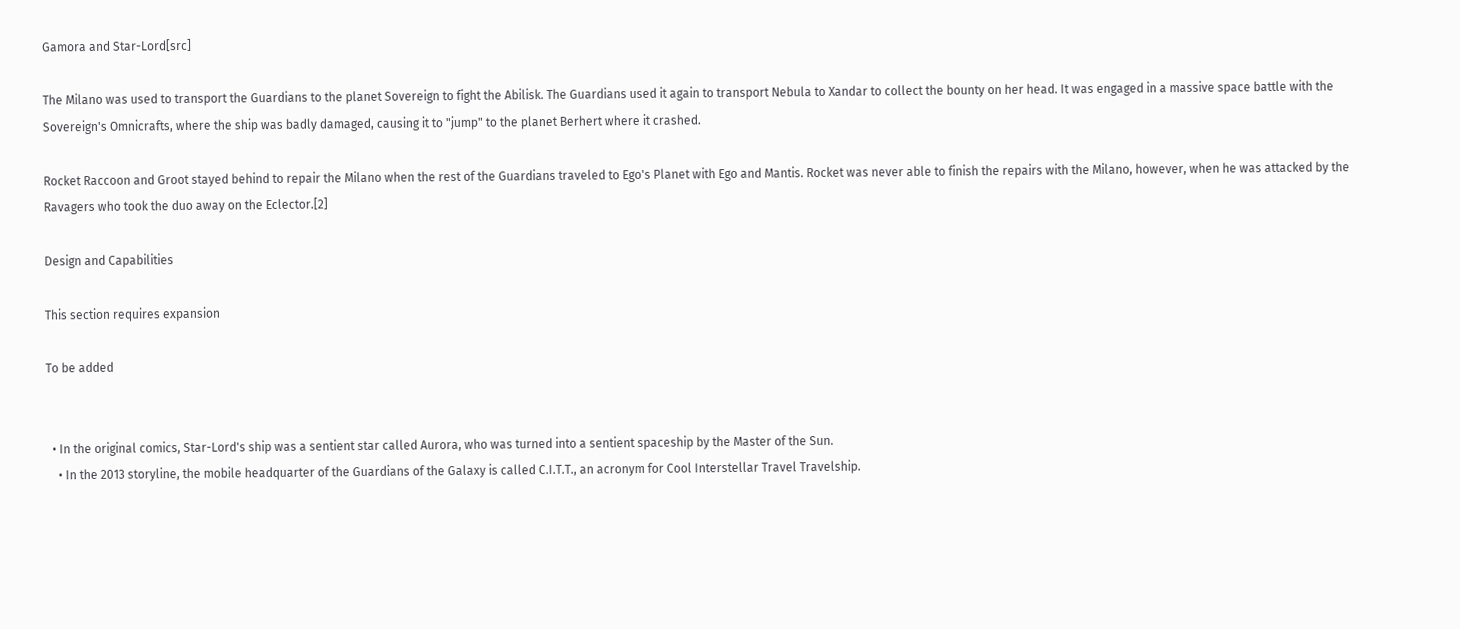Gamora and Star-Lord[src]

The Milano was used to transport the Guardians to the planet Sovereign to fight the Abilisk. The Guardians used it again to transport Nebula to Xandar to collect the bounty on her head. It was engaged in a massive space battle with the Sovereign's Omnicrafts, where the ship was badly damaged, causing it to "jump" to the planet Berhert where it crashed.

Rocket Raccoon and Groot stayed behind to repair the Milano when the rest of the Guardians traveled to Ego's Planet with Ego and Mantis. Rocket was never able to finish the repairs with the Milano, however, when he was attacked by the Ravagers who took the duo away on the Eclector.[2]

Design and Capabilities

This section requires expansion

To be added


  • In the original comics, Star-Lord's ship was a sentient star called Aurora, who was turned into a sentient spaceship by the Master of the Sun.
    • In the 2013 storyline, the mobile headquarter of the Guardians of the Galaxy is called C.I.T.T., an acronym for Cool Interstellar Travel Travelship.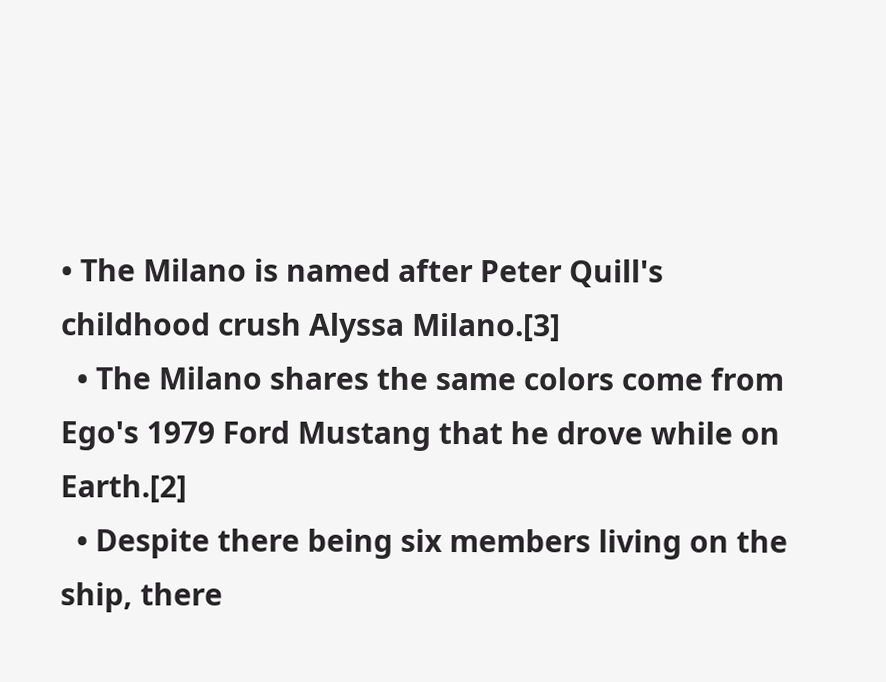• The Milano is named after Peter Quill's childhood crush Alyssa Milano.[3]
  • The Milano shares the same colors come from Ego's 1979 Ford Mustang that he drove while on Earth.[2]
  • Despite there being six members living on the ship, there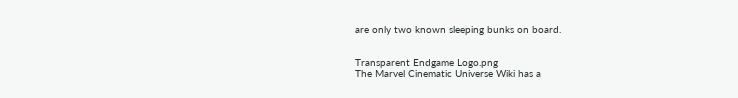are only two known sleeping bunks on board.


Transparent Endgame Logo.png
The Marvel Cinematic Universe Wiki has a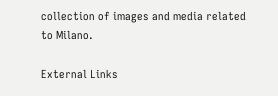collection of images and media related to Milano.

External Links